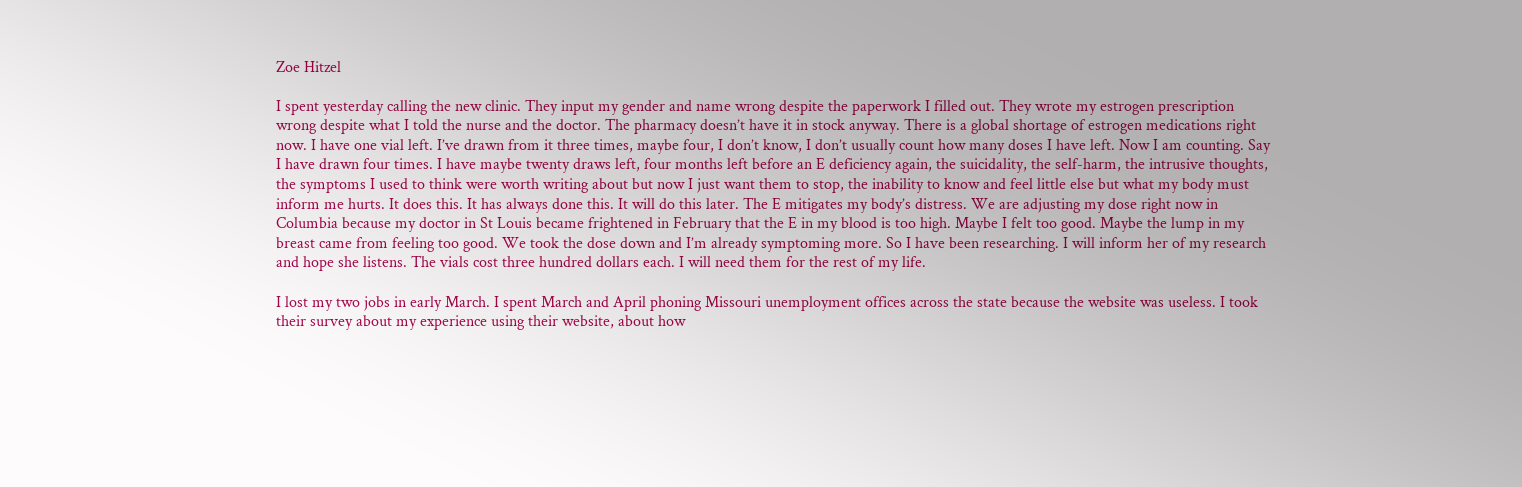Zoe Hitzel

I spent yesterday calling the new clinic. They input my gender and name wrong despite the paperwork I filled out. They wrote my estrogen prescription wrong despite what I told the nurse and the doctor. The pharmacy doesn’t have it in stock anyway. There is a global shortage of estrogen medications right now. I have one vial left. I’ve drawn from it three times, maybe four, I don’t know, I don’t usually count how many doses I have left. Now I am counting. Say I have drawn four times. I have maybe twenty draws left, four months left before an E deficiency again, the suicidality, the self-harm, the intrusive thoughts, the symptoms I used to think were worth writing about but now I just want them to stop, the inability to know and feel little else but what my body must inform me hurts. It does this. It has always done this. It will do this later. The E mitigates my body’s distress. We are adjusting my dose right now in Columbia because my doctor in St Louis became frightened in February that the E in my blood is too high. Maybe I felt too good. Maybe the lump in my breast came from feeling too good. We took the dose down and I’m already symptoming more. So I have been researching. I will inform her of my research and hope she listens. The vials cost three hundred dollars each. I will need them for the rest of my life.

I lost my two jobs in early March. I spent March and April phoning Missouri unemployment offices across the state because the website was useless. I took their survey about my experience using their website, about how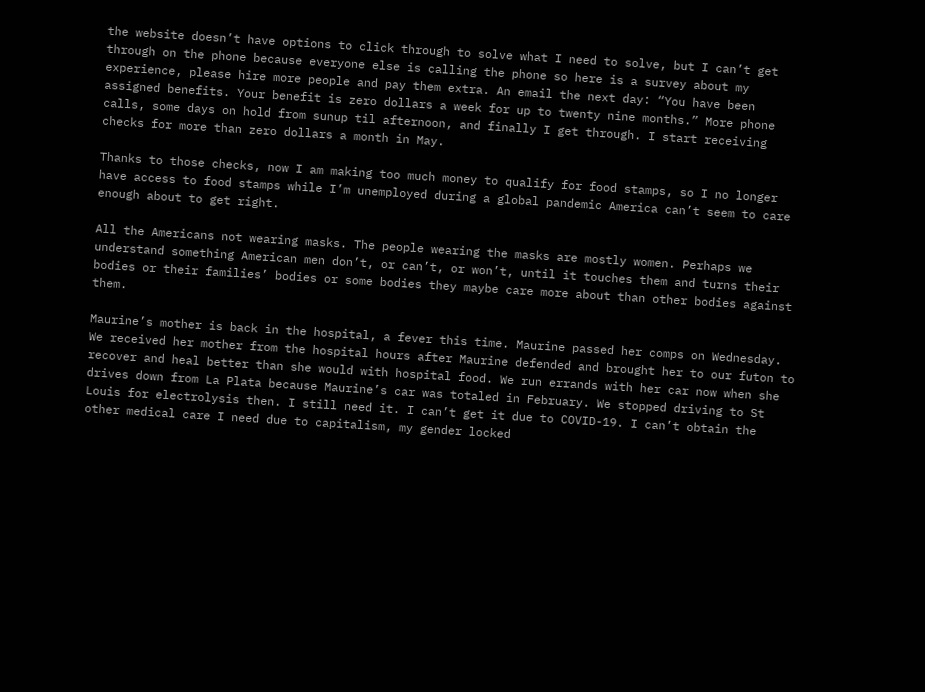the website doesn’t have options to click through to solve what I need to solve, but I can’t get through on the phone because everyone else is calling the phone so here is a survey about my experience, please hire more people and pay them extra. An email the next day: “You have been assigned benefits. Your benefit is zero dollars a week for up to twenty nine months.” More phone calls, some days on hold from sunup til afternoon, and finally I get through. I start receiving checks for more than zero dollars a month in May.

Thanks to those checks, now I am making too much money to qualify for food stamps, so I no longer have access to food stamps while I’m unemployed during a global pandemic America can’t seem to care enough about to get right.

All the Americans not wearing masks. The people wearing the masks are mostly women. Perhaps we understand something American men don’t, or can’t, or won’t, until it touches them and turns their bodies or their families’ bodies or some bodies they maybe care more about than other bodies against them.

Maurine’s mother is back in the hospital, a fever this time. Maurine passed her comps on Wednesday. We received her mother from the hospital hours after Maurine defended and brought her to our futon to recover and heal better than she would with hospital food. We run errands with her car now when she drives down from La Plata because Maurine’s car was totaled in February. We stopped driving to St Louis for electrolysis then. I still need it. I can’t get it due to COVID-19. I can’t obtain the other medical care I need due to capitalism, my gender locked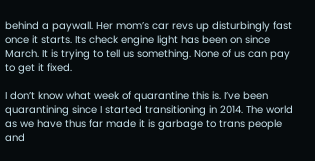behind a paywall. Her mom’s car revs up disturbingly fast once it starts. Its check engine light has been on since March. It is trying to tell us something. None of us can pay to get it fixed.

I don’t know what week of quarantine this is. I’ve been quarantining since I started transitioning in 2014. The world as we have thus far made it is garbage to trans people and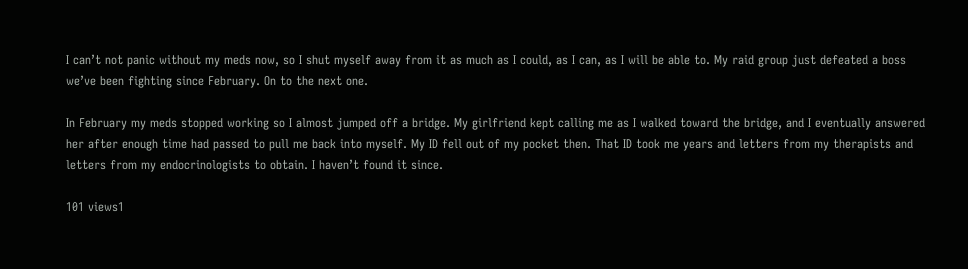I can’t not panic without my meds now, so I shut myself away from it as much as I could, as I can, as I will be able to. My raid group just defeated a boss we’ve been fighting since February. On to the next one.

In February my meds stopped working so I almost jumped off a bridge. My girlfriend kept calling me as I walked toward the bridge, and I eventually answered her after enough time had passed to pull me back into myself. My ID fell out of my pocket then. That ID took me years and letters from my therapists and letters from my endocrinologists to obtain. I haven’t found it since.

101 views1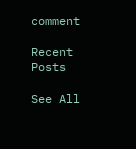comment

Recent Posts

See All